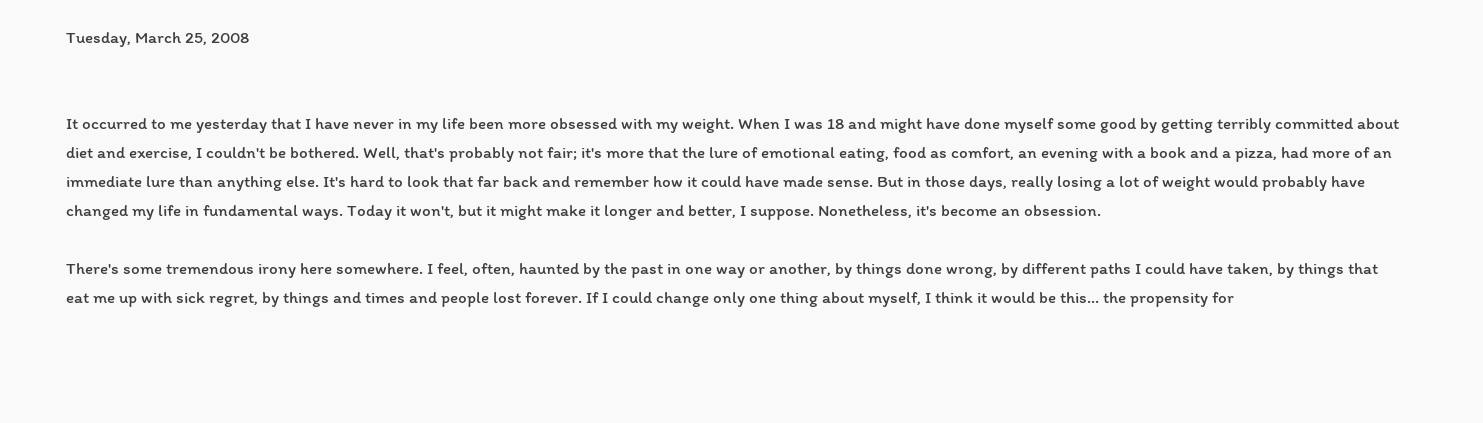Tuesday, March 25, 2008


It occurred to me yesterday that I have never in my life been more obsessed with my weight. When I was 18 and might have done myself some good by getting terribly committed about diet and exercise, I couldn't be bothered. Well, that's probably not fair; it's more that the lure of emotional eating, food as comfort, an evening with a book and a pizza, had more of an immediate lure than anything else. It's hard to look that far back and remember how it could have made sense. But in those days, really losing a lot of weight would probably have changed my life in fundamental ways. Today it won't, but it might make it longer and better, I suppose. Nonetheless, it's become an obsession.

There's some tremendous irony here somewhere. I feel, often, haunted by the past in one way or another, by things done wrong, by different paths I could have taken, by things that eat me up with sick regret, by things and times and people lost forever. If I could change only one thing about myself, I think it would be this... the propensity for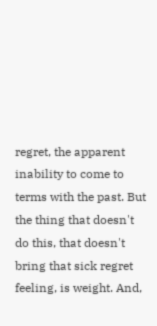regret, the apparent inability to come to terms with the past. But the thing that doesn't do this, that doesn't bring that sick regret feeling, is weight. And,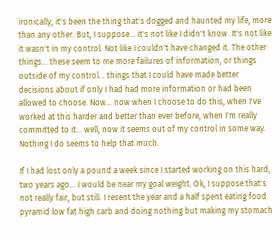ironically, it's been the thing that's dogged and haunted my life, more than any other. But, I suppose... it's not like I didn't know. It's not like it wasn't in my control. Not like I couldn't have changed it. The other things... these seem to me more failures of information, or things outside of my control... things that I could have made better decisions about if only I had had more information or had been allowed to choose. Now... now when I choose to do this, when I've worked at this harder and better than ever before, when I'm really committed to it... well, now it seems out of my control in some way. Nothing I do seems to help that much.

If I had lost only a pound a week since I started working on this hard, two years ago... I would be near my goal weight. Ok, I suppose that's not really fair, but still. I resent the year and a half spent eating food pyramid low fat high carb and doing nothing but making my stomach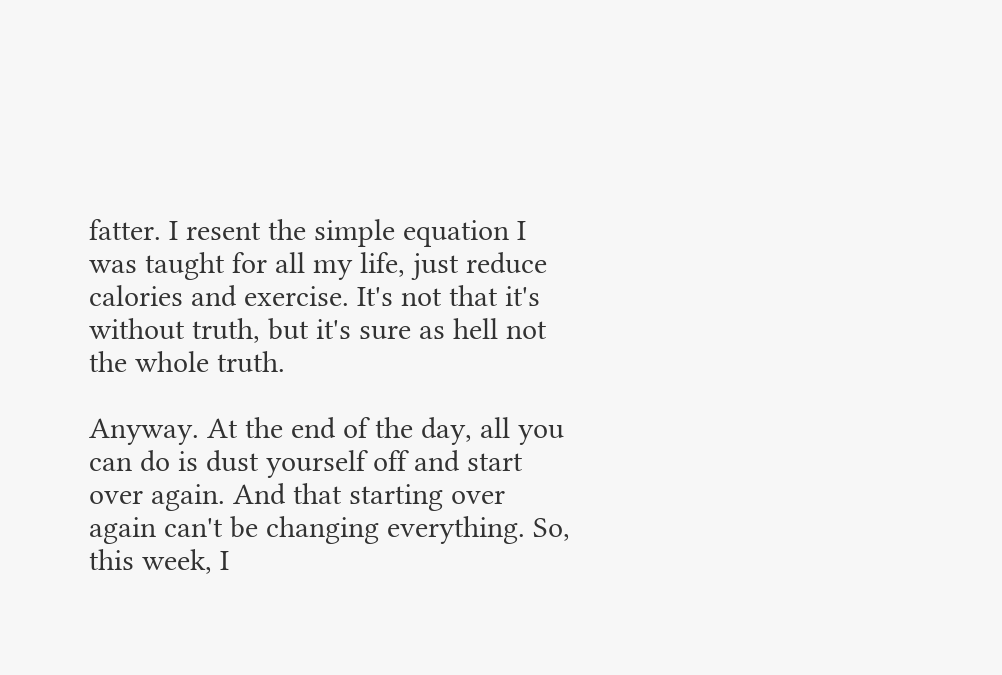fatter. I resent the simple equation I was taught for all my life, just reduce calories and exercise. It's not that it's without truth, but it's sure as hell not the whole truth.

Anyway. At the end of the day, all you can do is dust yourself off and start over again. And that starting over again can't be changing everything. So, this week, I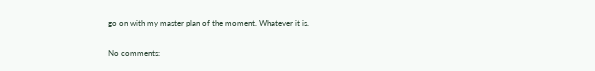go on with my master plan of the moment. Whatever it is.

No comments: